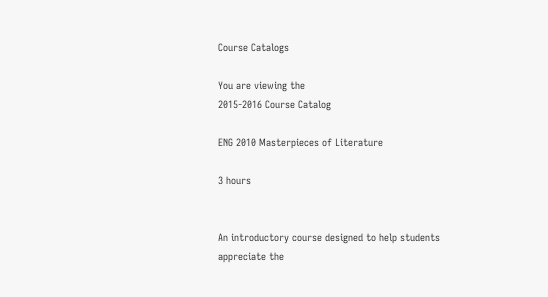Course Catalogs

You are viewing the
2015-2016 Course Catalog

ENG 2010 Masterpieces of Literature

3 hours


An introductory course designed to help students appreciate the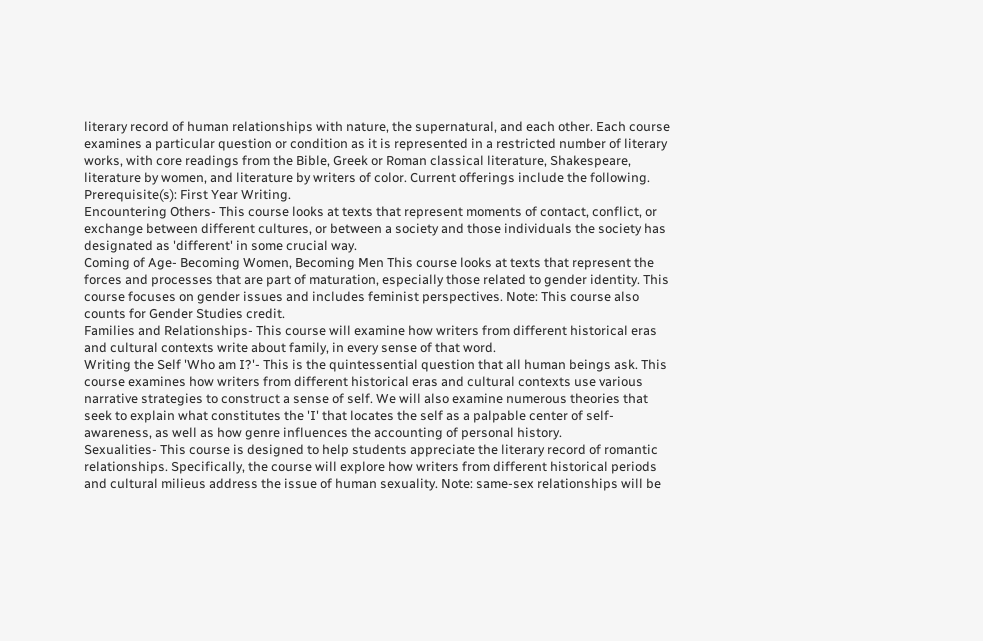literary record of human relationships with nature, the supernatural, and each other. Each course examines a particular question or condition as it is represented in a restricted number of literary works, with core readings from the Bible, Greek or Roman classical literature, Shakespeare, literature by women, and literature by writers of color. Current offerings include the following.
Prerequisite(s): First Year Writing.
Encountering Others- This course looks at texts that represent moments of contact, conflict, or exchange between different cultures, or between a society and those individuals the society has designated as 'different' in some crucial way.
Coming of Age- Becoming Women, Becoming Men This course looks at texts that represent the forces and processes that are part of maturation, especially those related to gender identity. This course focuses on gender issues and includes feminist perspectives. Note: This course also counts for Gender Studies credit.
Families and Relationships- This course will examine how writers from different historical eras and cultural contexts write about family, in every sense of that word.
Writing the Self 'Who am I?'- This is the quintessential question that all human beings ask. This course examines how writers from different historical eras and cultural contexts use various narrative strategies to construct a sense of self. We will also examine numerous theories that seek to explain what constitutes the 'I' that locates the self as a palpable center of self-awareness, as well as how genre influences the accounting of personal history.
Sexualities- This course is designed to help students appreciate the literary record of romantic relationships. Specifically, the course will explore how writers from different historical periods and cultural milieus address the issue of human sexuality. Note: same-sex relationships will be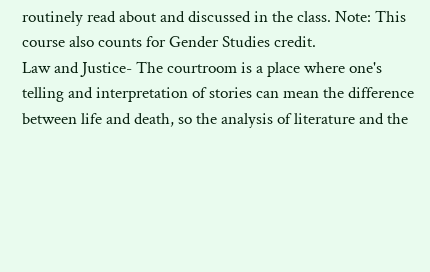routinely read about and discussed in the class. Note: This course also counts for Gender Studies credit.
Law and Justice- The courtroom is a place where one's telling and interpretation of stories can mean the difference between life and death, so the analysis of literature and the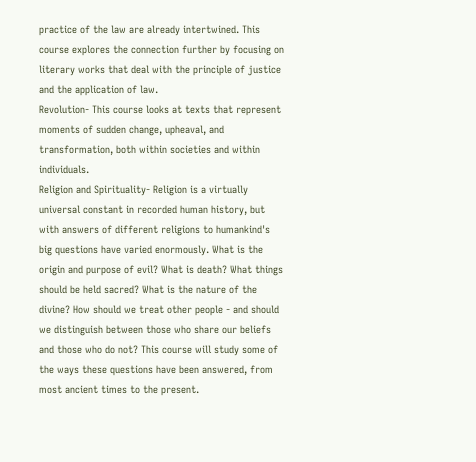practice of the law are already intertwined. This course explores the connection further by focusing on literary works that deal with the principle of justice and the application of law.
Revolution- This course looks at texts that represent moments of sudden change, upheaval, and transformation, both within societies and within individuals.
Religion and Spirituality- Religion is a virtually universal constant in recorded human history, but with answers of different religions to humankind's big questions have varied enormously. What is the origin and purpose of evil? What is death? What things should be held sacred? What is the nature of the divine? How should we treat other people - and should we distinguish between those who share our beliefs and those who do not? This course will study some of the ways these questions have been answered, from most ancient times to the present.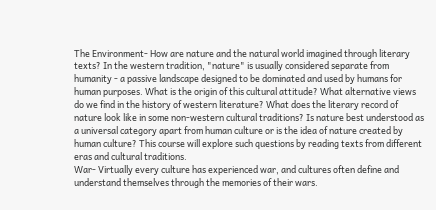The Environment- How are nature and the natural world imagined through literary texts? In the western tradition, "nature" is usually considered separate from humanity - a passive landscape designed to be dominated and used by humans for human purposes. What is the origin of this cultural attitude? What alternative views do we find in the history of western literature? What does the literary record of nature look like in some non-western cultural traditions? Is nature best understood as a universal category apart from human culture or is the idea of nature created by human culture? This course will explore such questions by reading texts from different eras and cultural traditions.
War- Virtually every culture has experienced war, and cultures often define and understand themselves through the memories of their wars.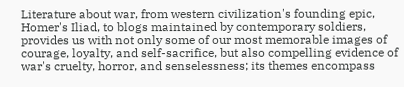Literature about war, from western civilization's founding epic, Homer's Iliad, to blogs maintained by contemporary soldiers, provides us with not only some of our most memorable images of courage, loyalty, and self-sacrifice, but also compelling evidence of war's cruelty, horror, and senselessness; its themes encompass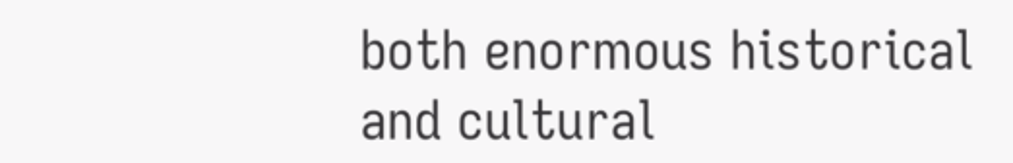both enormous historical and cultural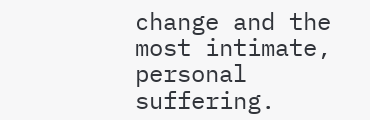change and the most intimate, personal suffering.